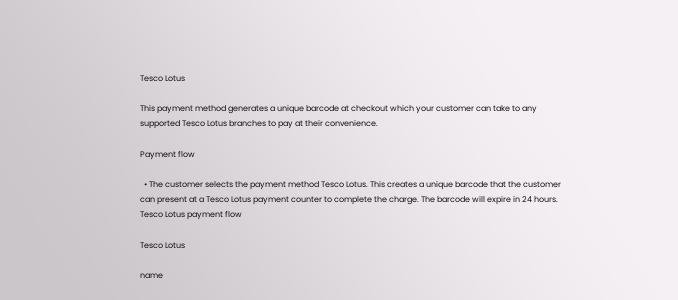Tesco Lotus

This payment method generates a unique barcode at checkout which your customer can take to any supported Tesco Lotus branches to pay at their convenience.

Payment flow

  • The customer selects the payment method Tesco Lotus. This creates a unique barcode that the customer can present at a Tesco Lotus payment counter to complete the charge. The barcode will expire in 24 hours.
Tesco Lotus payment flow

Tesco Lotus

name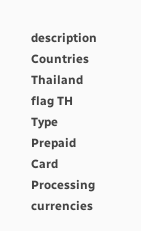description
Countries Thailand flag TH
Type Prepaid Card
Processing currencies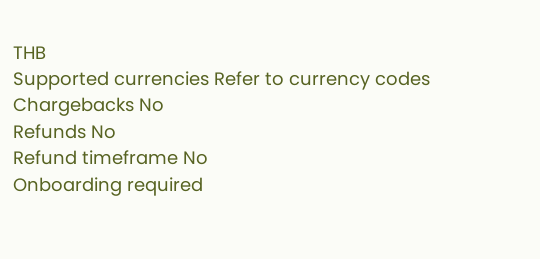THB
Supported currencies Refer to currency codes
Chargebacks No
Refunds No
Refund timeframe No
Onboarding required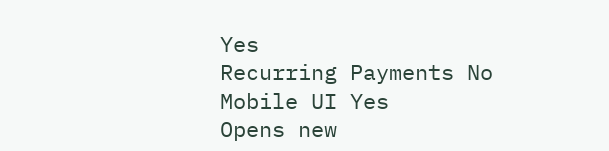Yes
Recurring Payments No
Mobile UI Yes
Opens new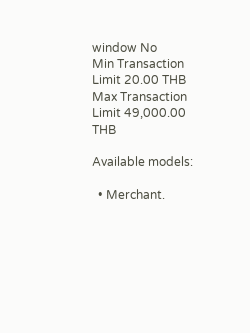window No
Min Transaction Limit 20.00 THB
Max Transaction Limit 49,000.00 THB

Available models:

  • Merchant.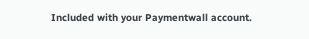Included with your Paymentwall account.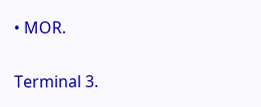• MOR.

Terminal 3.